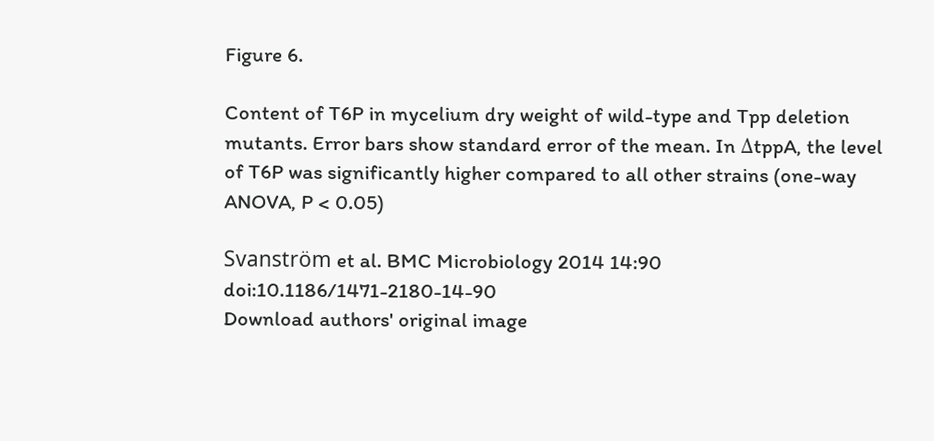Figure 6.

Content of T6P in mycelium dry weight of wild-type and Tpp deletion mutants. Error bars show standard error of the mean. In ΔtppA, the level of T6P was significantly higher compared to all other strains (one-way ANOVA, P < 0.05)

Svanström et al. BMC Microbiology 2014 14:90   doi:10.1186/1471-2180-14-90
Download authors' original image